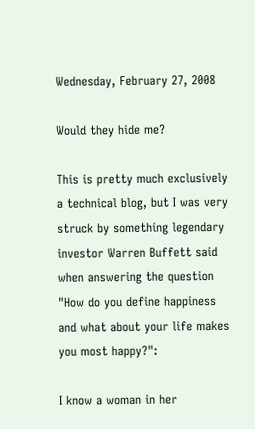Wednesday, February 27, 2008

Would they hide me?

This is pretty much exclusively a technical blog, but I was very struck by something legendary investor Warren Buffett said when answering the question "How do you define happiness and what about your life makes you most happy?":

I know a woman in her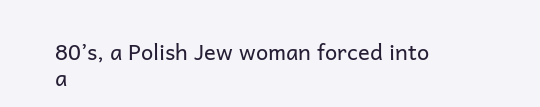80’s, a Polish Jew woman forced into a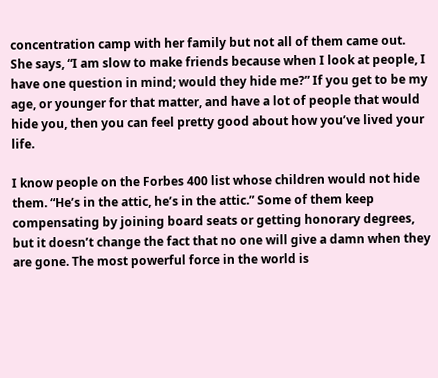concentration camp with her family but not all of them came out. She says, “I am slow to make friends because when I look at people, I have one question in mind; would they hide me?” If you get to be my age, or younger for that matter, and have a lot of people that would hide you, then you can feel pretty good about how you’ve lived your life.

I know people on the Forbes 400 list whose children would not hide them. “He’s in the attic, he’s in the attic.” Some of them keep compensating by joining board seats or getting honorary degrees, but it doesn’t change the fact that no one will give a damn when they are gone. The most powerful force in the world is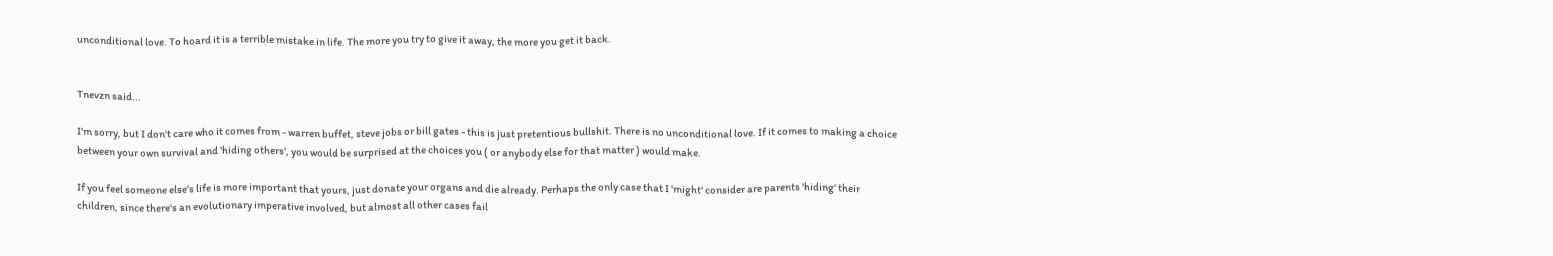unconditional love. To hoard it is a terrible mistake in life. The more you try to give it away, the more you get it back.


Tnevzn said...

I'm sorry, but I don't care who it comes from - warren buffet, steve jobs or bill gates - this is just pretentious bullshit. There is no unconditional love. If it comes to making a choice between your own survival and 'hiding others', you would be surprised at the choices you ( or anybody else for that matter ) would make.

If you feel someone else's life is more important that yours, just donate your organs and die already. Perhaps the only case that I 'might' consider are parents 'hiding' their children, since there's an evolutionary imperative involved, but almost all other cases fail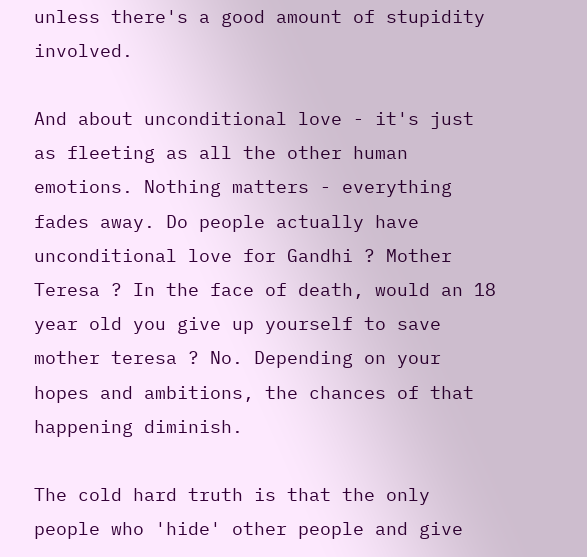unless there's a good amount of stupidity involved.

And about unconditional love - it's just as fleeting as all the other human emotions. Nothing matters - everything fades away. Do people actually have unconditional love for Gandhi ? Mother Teresa ? In the face of death, would an 18 year old you give up yourself to save mother teresa ? No. Depending on your hopes and ambitions, the chances of that happening diminish.

The cold hard truth is that the only people who 'hide' other people and give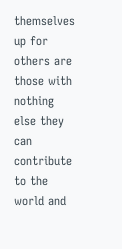themselves up for others are those with nothing else they can contribute to the world and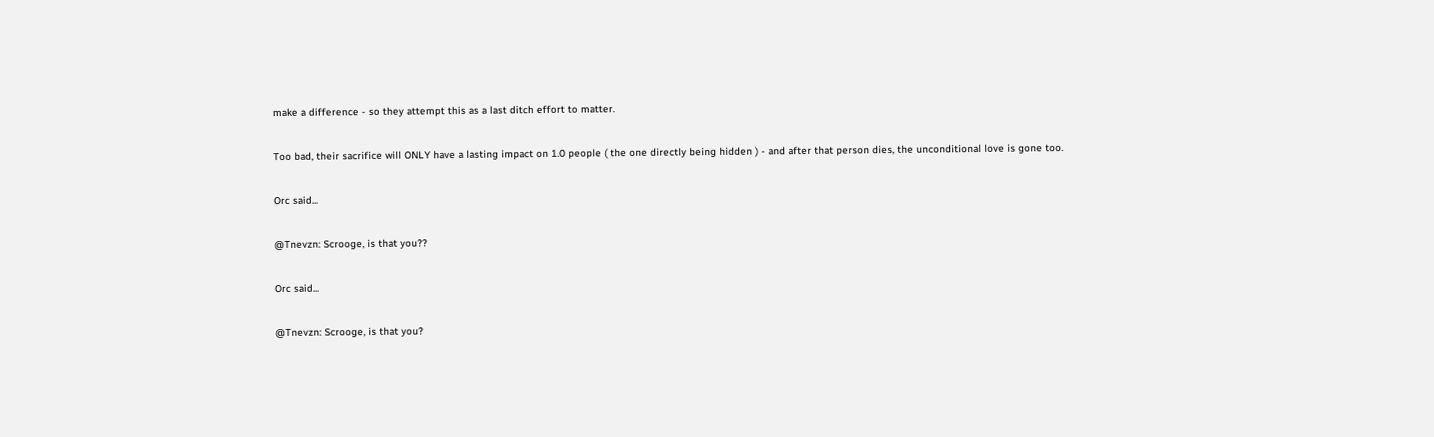make a difference - so they attempt this as a last ditch effort to matter.

Too bad, their sacrifice will ONLY have a lasting impact on 1.0 people ( the one directly being hidden ) - and after that person dies, the unconditional love is gone too.

Orc said...

@Tnevzn: Scrooge, is that you??

Orc said...

@Tnevzn: Scrooge, is that you?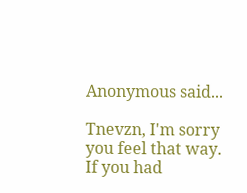Anonymous said...

Tnevzn, I'm sorry you feel that way. If you had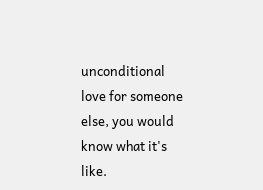unconditional love for someone else, you would know what it's like.